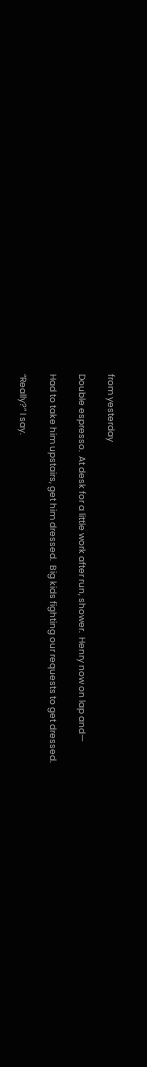from yesterday

Double espresso.  At desk for a little work after run, shower.  Henry now on lap and—

Had to take him upstairs, get him dressed.  Big kids fighting our requests to get dressed.

“Really?” I say.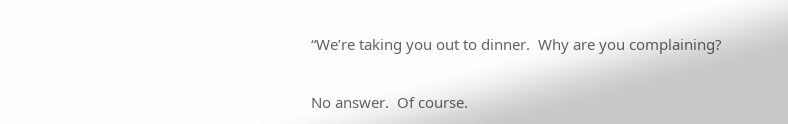“We’re taking you out to dinner.  Why are you complaining?

No answer.  Of course.